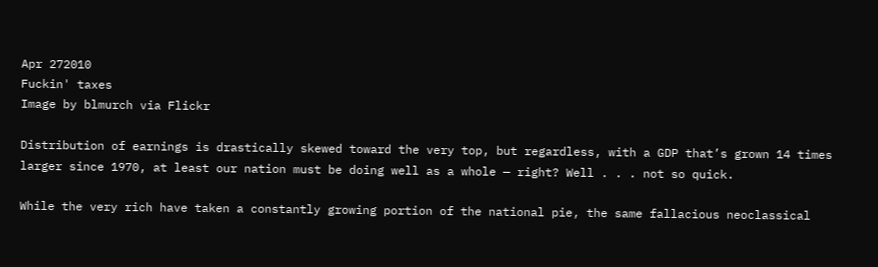Apr 272010
Fuckin' taxes
Image by blmurch via Flickr

Distribution of earnings is drastically skewed toward the very top, but regardless, with a GDP that’s grown 14 times larger since 1970, at least our nation must be doing well as a whole — right? Well . . . not so quick.

While the very rich have taken a constantly growing portion of the national pie, the same fallacious neoclassical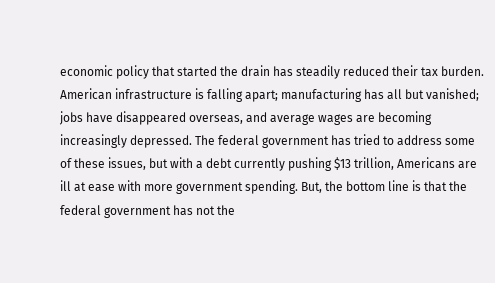economic policy that started the drain has steadily reduced their tax burden. American infrastructure is falling apart; manufacturing has all but vanished; jobs have disappeared overseas, and average wages are becoming increasingly depressed. The federal government has tried to address some of these issues, but with a debt currently pushing $13 trillion, Americans are ill at ease with more government spending. But, the bottom line is that the federal government has not the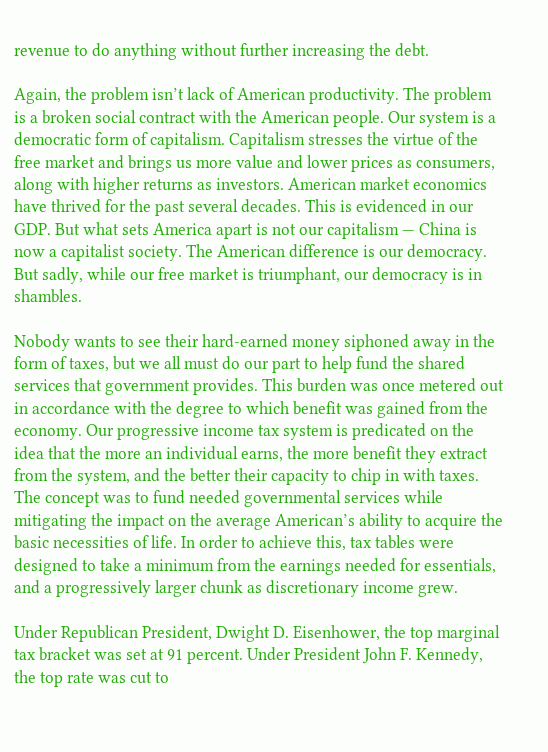revenue to do anything without further increasing the debt.

Again, the problem isn’t lack of American productivity. The problem is a broken social contract with the American people. Our system is a democratic form of capitalism. Capitalism stresses the virtue of the free market and brings us more value and lower prices as consumers, along with higher returns as investors. American market economics have thrived for the past several decades. This is evidenced in our GDP. But what sets America apart is not our capitalism — China is now a capitalist society. The American difference is our democracy. But sadly, while our free market is triumphant, our democracy is in shambles.

Nobody wants to see their hard-earned money siphoned away in the form of taxes, but we all must do our part to help fund the shared services that government provides. This burden was once metered out in accordance with the degree to which benefit was gained from the economy. Our progressive income tax system is predicated on the idea that the more an individual earns, the more benefit they extract from the system, and the better their capacity to chip in with taxes. The concept was to fund needed governmental services while mitigating the impact on the average American’s ability to acquire the basic necessities of life. In order to achieve this, tax tables were designed to take a minimum from the earnings needed for essentials, and a progressively larger chunk as discretionary income grew.

Under Republican President, Dwight D. Eisenhower, the top marginal tax bracket was set at 91 percent. Under President John F. Kennedy, the top rate was cut to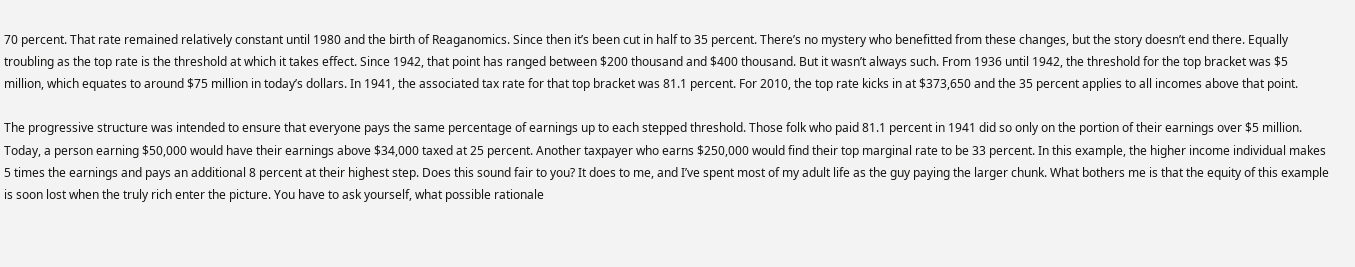70 percent. That rate remained relatively constant until 1980 and the birth of Reaganomics. Since then it’s been cut in half to 35 percent. There’s no mystery who benefitted from these changes, but the story doesn’t end there. Equally troubling as the top rate is the threshold at which it takes effect. Since 1942, that point has ranged between $200 thousand and $400 thousand. But it wasn’t always such. From 1936 until 1942, the threshold for the top bracket was $5 million, which equates to around $75 million in today’s dollars. In 1941, the associated tax rate for that top bracket was 81.1 percent. For 2010, the top rate kicks in at $373,650 and the 35 percent applies to all incomes above that point.

The progressive structure was intended to ensure that everyone pays the same percentage of earnings up to each stepped threshold. Those folk who paid 81.1 percent in 1941 did so only on the portion of their earnings over $5 million. Today, a person earning $50,000 would have their earnings above $34,000 taxed at 25 percent. Another taxpayer who earns $250,000 would find their top marginal rate to be 33 percent. In this example, the higher income individual makes 5 times the earnings and pays an additional 8 percent at their highest step. Does this sound fair to you? It does to me, and I’ve spent most of my adult life as the guy paying the larger chunk. What bothers me is that the equity of this example is soon lost when the truly rich enter the picture. You have to ask yourself, what possible rationale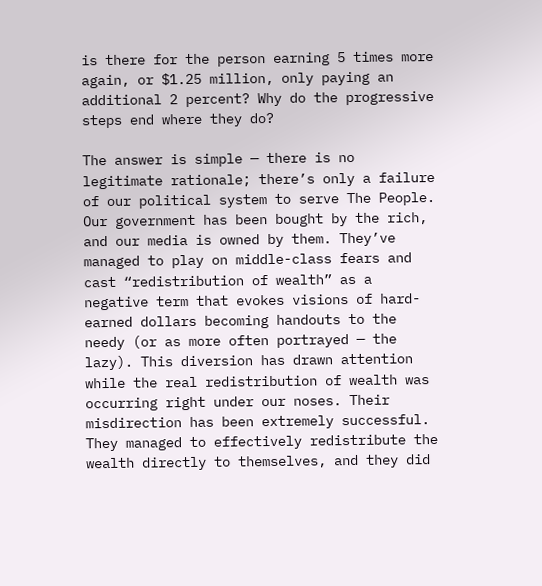is there for the person earning 5 times more again, or $1.25 million, only paying an additional 2 percent? Why do the progressive steps end where they do?

The answer is simple — there is no legitimate rationale; there’s only a failure of our political system to serve The People. Our government has been bought by the rich, and our media is owned by them. They’ve managed to play on middle-class fears and cast “redistribution of wealth” as a negative term that evokes visions of hard-earned dollars becoming handouts to the needy (or as more often portrayed — the lazy). This diversion has drawn attention while the real redistribution of wealth was occurring right under our noses. Their misdirection has been extremely successful. They managed to effectively redistribute the wealth directly to themselves, and they did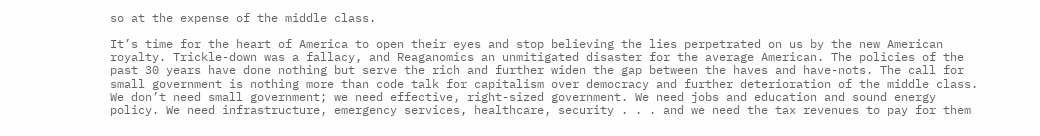so at the expense of the middle class.

It’s time for the heart of America to open their eyes and stop believing the lies perpetrated on us by the new American royalty. Trickle-down was a fallacy, and Reaganomics an unmitigated disaster for the average American. The policies of the past 30 years have done nothing but serve the rich and further widen the gap between the haves and have-nots. The call for small government is nothing more than code talk for capitalism over democracy and further deterioration of the middle class. We don’t need small government; we need effective, right-sized government. We need jobs and education and sound energy policy. We need infrastructure, emergency services, healthcare, security . . . and we need the tax revenues to pay for them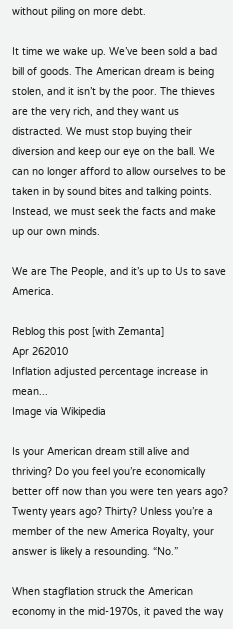without piling on more debt.

It time we wake up. We’ve been sold a bad bill of goods. The American dream is being stolen, and it isn’t by the poor. The thieves are the very rich, and they want us distracted. We must stop buying their diversion and keep our eye on the ball. We can no longer afford to allow ourselves to be taken in by sound bites and talking points. Instead, we must seek the facts and make up our own minds.

We are The People, and it’s up to Us to save America.

Reblog this post [with Zemanta]
Apr 262010
Inflation adjusted percentage increase in mean...
Image via Wikipedia

Is your American dream still alive and thriving? Do you feel you’re economically better off now than you were ten years ago? Twenty years ago? Thirty? Unless you’re a member of the new America Royalty, your answer is likely a resounding. “No.”

When stagflation struck the American economy in the mid-1970s, it paved the way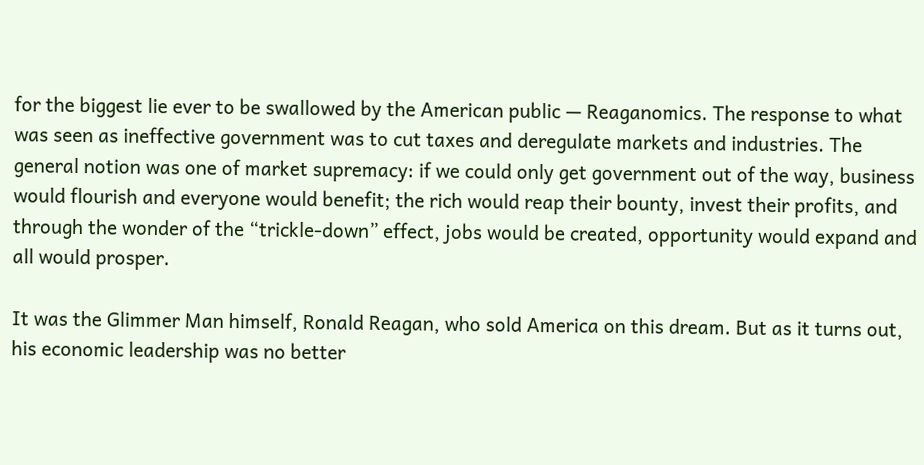for the biggest lie ever to be swallowed by the American public — Reaganomics. The response to what was seen as ineffective government was to cut taxes and deregulate markets and industries. The general notion was one of market supremacy: if we could only get government out of the way, business would flourish and everyone would benefit; the rich would reap their bounty, invest their profits, and through the wonder of the “trickle-down” effect, jobs would be created, opportunity would expand and all would prosper.

It was the Glimmer Man himself, Ronald Reagan, who sold America on this dream. But as it turns out, his economic leadership was no better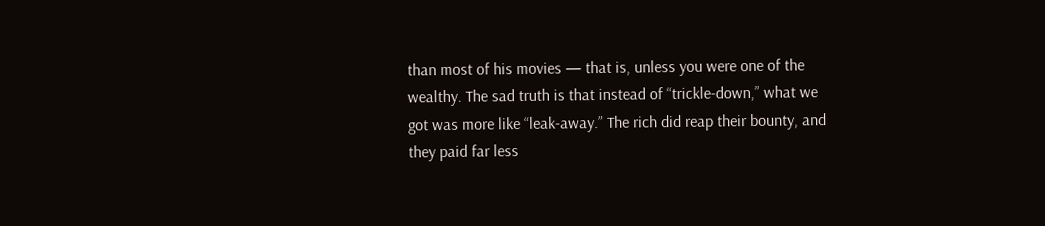than most of his movies — that is, unless you were one of the wealthy. The sad truth is that instead of “trickle-down,” what we got was more like “leak-away.” The rich did reap their bounty, and they paid far less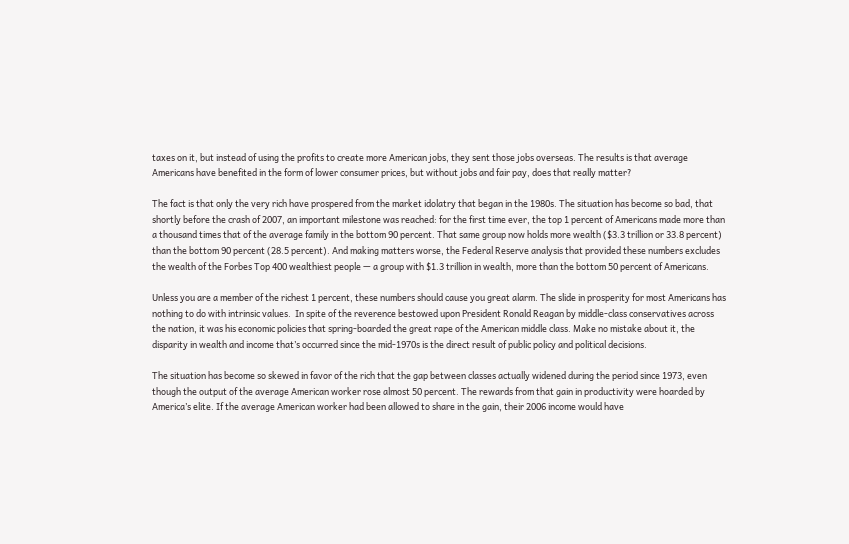taxes on it, but instead of using the profits to create more American jobs, they sent those jobs overseas. The results is that average Americans have benefited in the form of lower consumer prices, but without jobs and fair pay, does that really matter?

The fact is that only the very rich have prospered from the market idolatry that began in the 1980s. The situation has become so bad, that shortly before the crash of 2007, an important milestone was reached: for the first time ever, the top 1 percent of Americans made more than a thousand times that of the average family in the bottom 90 percent. That same group now holds more wealth ($3.3 trillion or 33.8 percent) than the bottom 90 percent (28.5 percent). And making matters worse, the Federal Reserve analysis that provided these numbers excludes the wealth of the Forbes Top 400 wealthiest people — a group with $1.3 trillion in wealth, more than the bottom 50 percent of Americans.

Unless you are a member of the richest 1 percent, these numbers should cause you great alarm. The slide in prosperity for most Americans has nothing to do with intrinsic values.  In spite of the reverence bestowed upon President Ronald Reagan by middle-class conservatives across the nation, it was his economic policies that spring-boarded the great rape of the American middle class. Make no mistake about it, the disparity in wealth and income that’s occurred since the mid-1970s is the direct result of public policy and political decisions.

The situation has become so skewed in favor of the rich that the gap between classes actually widened during the period since 1973, even though the output of the average American worker rose almost 50 percent. The rewards from that gain in productivity were hoarded by America’s elite. If the average American worker had been allowed to share in the gain, their 2006 income would have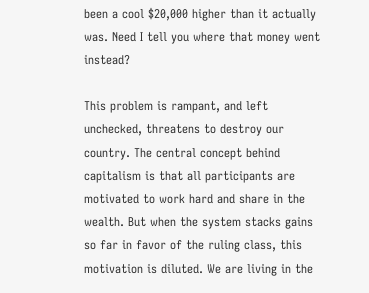been a cool $20,000 higher than it actually was. Need I tell you where that money went instead?

This problem is rampant, and left unchecked, threatens to destroy our country. The central concept behind capitalism is that all participants are motivated to work hard and share in the wealth. But when the system stacks gains so far in favor of the ruling class, this motivation is diluted. We are living in the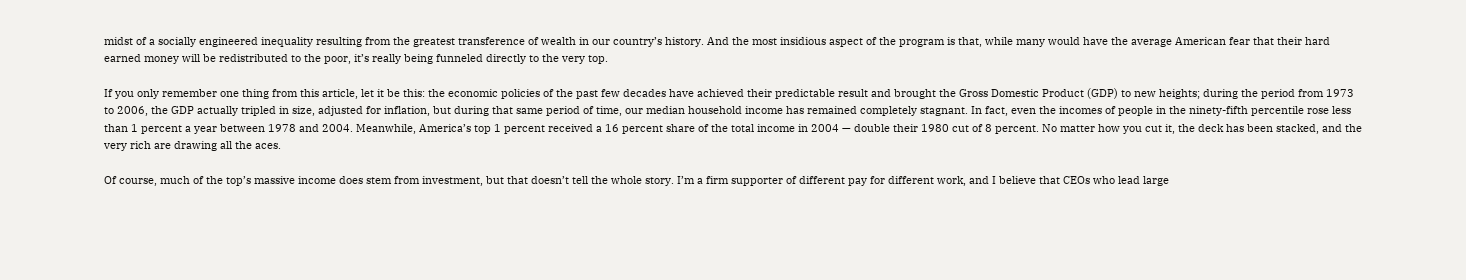midst of a socially engineered inequality resulting from the greatest transference of wealth in our country’s history. And the most insidious aspect of the program is that, while many would have the average American fear that their hard earned money will be redistributed to the poor, it’s really being funneled directly to the very top.

If you only remember one thing from this article, let it be this: the economic policies of the past few decades have achieved their predictable result and brought the Gross Domestic Product (GDP) to new heights; during the period from 1973 to 2006, the GDP actually tripled in size, adjusted for inflation, but during that same period of time, our median household income has remained completely stagnant. In fact, even the incomes of people in the ninety-fifth percentile rose less than 1 percent a year between 1978 and 2004. Meanwhile, America’s top 1 percent received a 16 percent share of the total income in 2004 — double their 1980 cut of 8 percent. No matter how you cut it, the deck has been stacked, and the very rich are drawing all the aces.

Of course, much of the top’s massive income does stem from investment, but that doesn’t tell the whole story. I’m a firm supporter of different pay for different work, and I believe that CEOs who lead large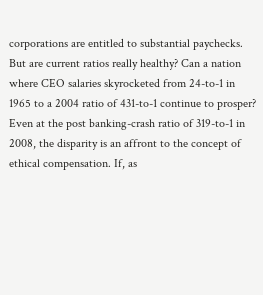corporations are entitled to substantial paychecks. But are current ratios really healthy? Can a nation where CEO salaries skyrocketed from 24-to-1 in 1965 to a 2004 ratio of 431-to-1 continue to prosper? Even at the post banking-crash ratio of 319-to-1 in 2008, the disparity is an affront to the concept of ethical compensation. If, as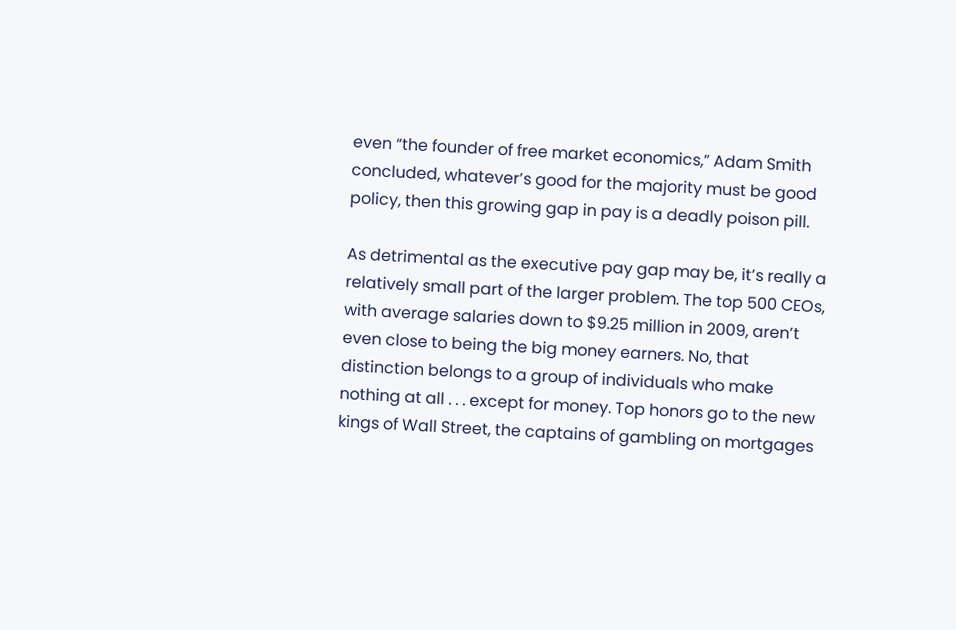even “the founder of free market economics,” Adam Smith concluded, whatever’s good for the majority must be good policy, then this growing gap in pay is a deadly poison pill.

As detrimental as the executive pay gap may be, it’s really a relatively small part of the larger problem. The top 500 CEOs, with average salaries down to $9.25 million in 2009, aren’t even close to being the big money earners. No, that distinction belongs to a group of individuals who make nothing at all . . . except for money. Top honors go to the new kings of Wall Street, the captains of gambling on mortgages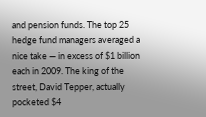and pension funds. The top 25 hedge fund managers averaged a nice take — in excess of $1 billion each in 2009. The king of the street, David Tepper, actually pocketed $4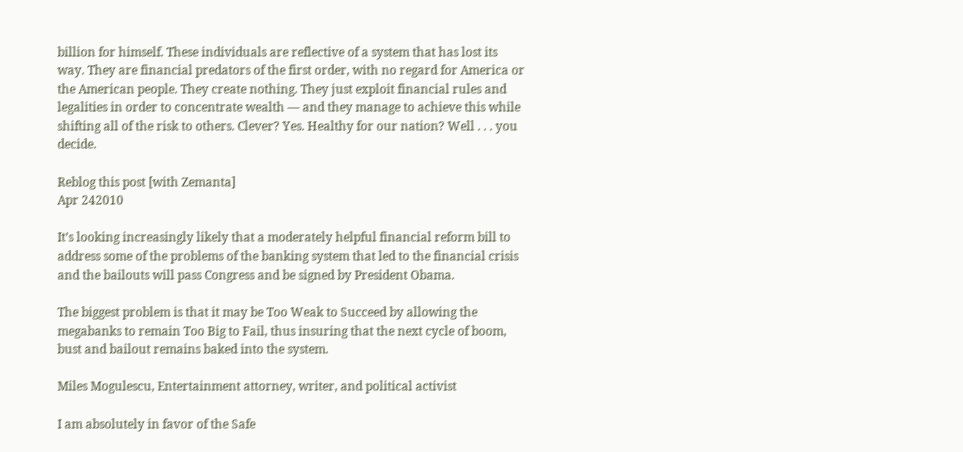billion for himself. These individuals are reflective of a system that has lost its way. They are financial predators of the first order, with no regard for America or the American people. They create nothing. They just exploit financial rules and legalities in order to concentrate wealth — and they manage to achieve this while shifting all of the risk to others. Clever? Yes. Healthy for our nation? Well . . . you decide.

Reblog this post [with Zemanta]
Apr 242010

It’s looking increasingly likely that a moderately helpful financial reform bill to address some of the problems of the banking system that led to the financial crisis and the bailouts will pass Congress and be signed by President Obama.

The biggest problem is that it may be Too Weak to Succeed by allowing the megabanks to remain Too Big to Fail, thus insuring that the next cycle of boom, bust and bailout remains baked into the system.

Miles Mogulescu, Entertainment attorney, writer, and political activist

I am absolutely in favor of the Safe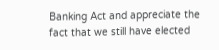Banking Act and appreciate the fact that we still have elected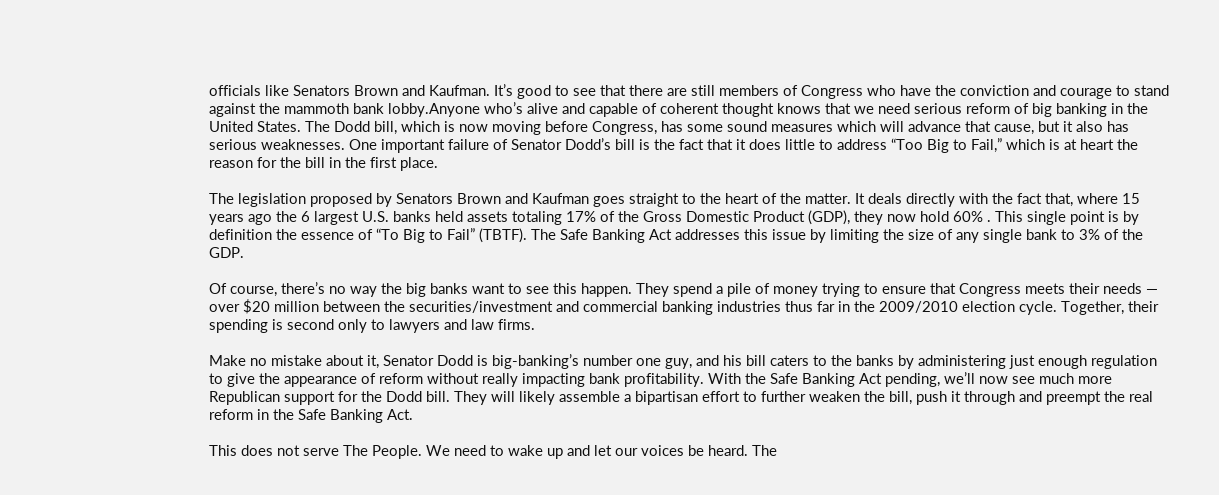officials like Senators Brown and Kaufman. It’s good to see that there are still members of Congress who have the conviction and courage to stand against the mammoth bank lobby.Anyone who’s alive and capable of coherent thought knows that we need serious reform of big banking in the United States. The Dodd bill, which is now moving before Congress, has some sound measures which will advance that cause, but it also has serious weaknesses. One important failure of Senator Dodd’s bill is the fact that it does little to address “Too Big to Fail,” which is at heart the reason for the bill in the first place.

The legislation proposed by Senators Brown and Kaufman goes straight to the heart of the matter. It deals directly with the fact that, where 15 years ago the 6 largest U.S. banks held assets totaling 17% of the Gross Domestic Product (GDP), they now hold 60% . This single point is by definition the essence of “To Big to Fail” (TBTF). The Safe Banking Act addresses this issue by limiting the size of any single bank to 3% of the GDP.

Of course, there’s no way the big banks want to see this happen. They spend a pile of money trying to ensure that Congress meets their needs — over $20 million between the securities/investment and commercial banking industries thus far in the 2009/2010 election cycle. Together, their spending is second only to lawyers and law firms.

Make no mistake about it, Senator Dodd is big-banking’s number one guy, and his bill caters to the banks by administering just enough regulation to give the appearance of reform without really impacting bank profitability. With the Safe Banking Act pending, we’ll now see much more Republican support for the Dodd bill. They will likely assemble a bipartisan effort to further weaken the bill, push it through and preempt the real reform in the Safe Banking Act.

This does not serve The People. We need to wake up and let our voices be heard. The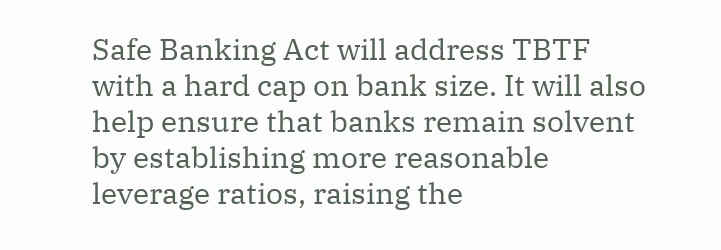Safe Banking Act will address TBTF with a hard cap on bank size. It will also help ensure that banks remain solvent by establishing more reasonable leverage ratios, raising the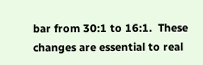bar from 30:1 to 16:1.  These changes are essential to real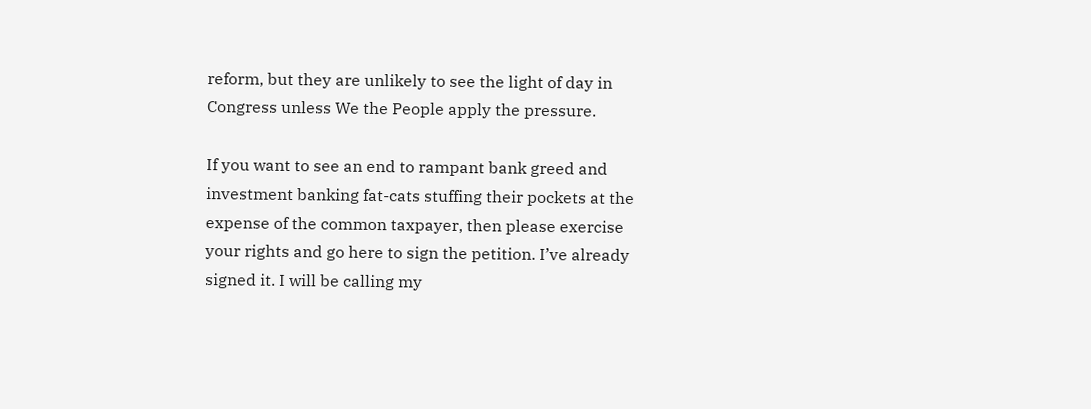reform, but they are unlikely to see the light of day in Congress unless We the People apply the pressure.

If you want to see an end to rampant bank greed and investment banking fat-cats stuffing their pockets at the expense of the common taxpayer, then please exercise your rights and go here to sign the petition. I’ve already signed it. I will be calling my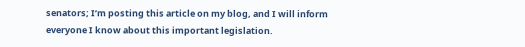senators; I’m posting this article on my blog, and I will inform everyone I know about this important legislation.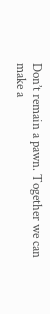Don’t remain a pawn. Together we can make a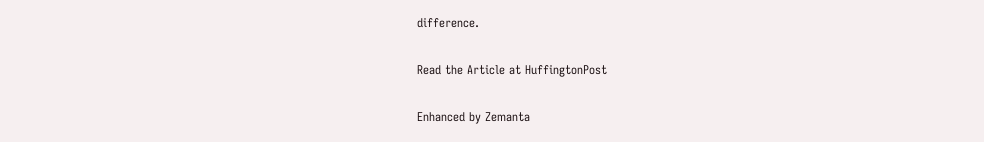difference.

Read the Article at HuffingtonPost

Enhanced by Zemanta